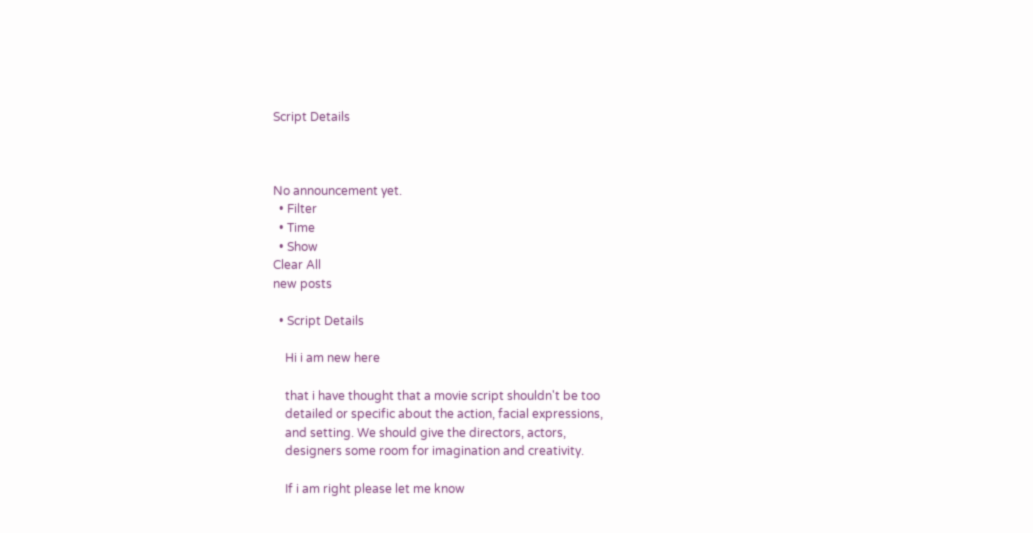Script Details



No announcement yet.
  • Filter
  • Time
  • Show
Clear All
new posts

  • Script Details

    Hi i am new here

    that i have thought that a movie script shouldn't be too
    detailed or specific about the action, facial expressions,
    and setting. We should give the directors, actors,
    designers some room for imagination and creativity.

    If i am right please let me know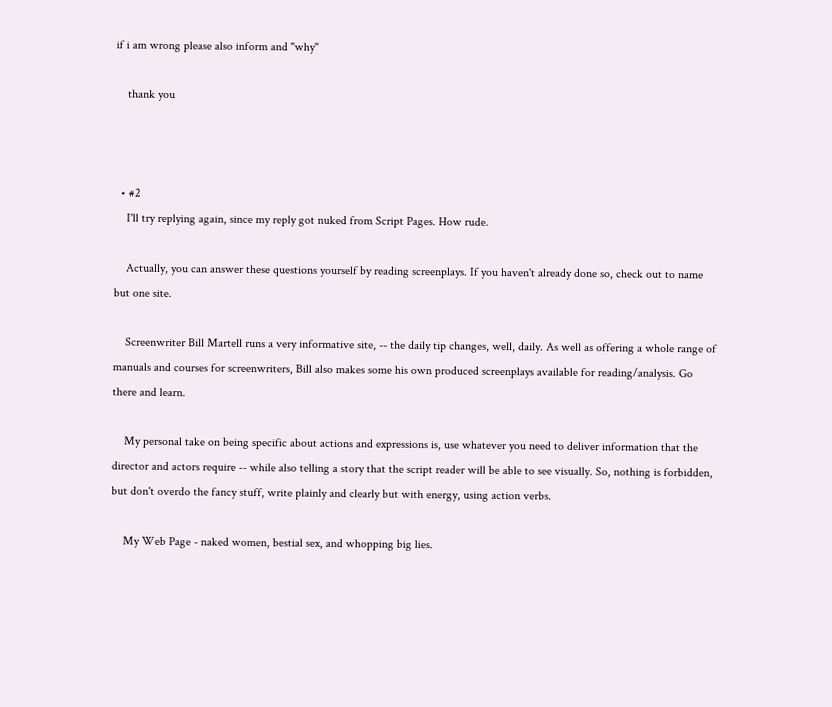if i am wrong please also inform and "why"

    thank you



  • #2
    I'll try replying again, since my reply got nuked from Script Pages. How rude.

    Actually, you can answer these questions yourself by reading screenplays. If you haven't already done so, check out to name but one site.

    Screenwriter Bill Martell runs a very informative site, -- the daily tip changes, well, daily. As well as offering a whole range of manuals and courses for screenwriters, Bill also makes some his own produced screenplays available for reading/analysis. Go there and learn.

    My personal take on being specific about actions and expressions is, use whatever you need to deliver information that the director and actors require -- while also telling a story that the script reader will be able to see visually. So, nothing is forbidden, but don't overdo the fancy stuff, write plainly and clearly but with energy, using action verbs.

    My Web Page - naked women, bestial sex, and whopping big lies.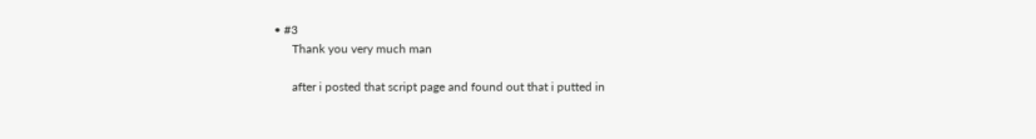• #3
      Thank you very much man

      after i posted that script page and found out that i putted in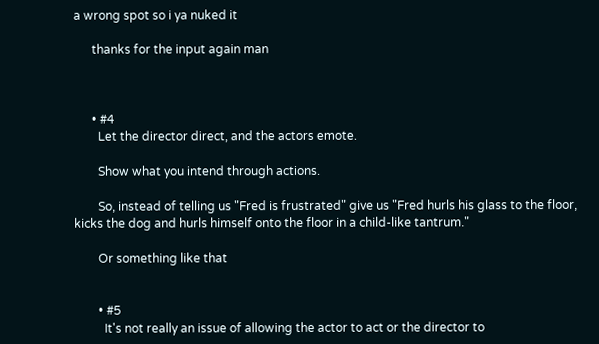a wrong spot so i ya nuked it

      thanks for the input again man



      • #4
        Let the director direct, and the actors emote.

        Show what you intend through actions.

        So, instead of telling us "Fred is frustrated" give us "Fred hurls his glass to the floor, kicks the dog and hurls himself onto the floor in a child-like tantrum."

        Or something like that


        • #5
          It's not really an issue of allowing the actor to act or the director to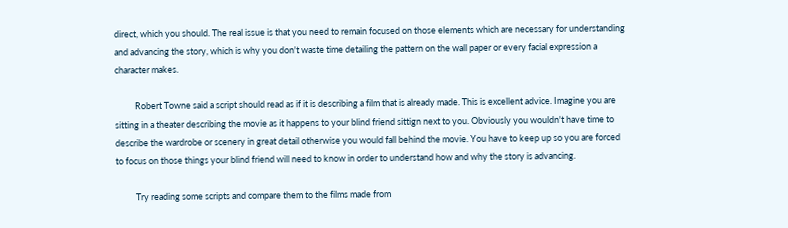direct, which you should. The real issue is that you need to remain focused on those elements which are necessary for understanding and advancing the story, which is why you don't waste time detailing the pattern on the wall paper or every facial expression a character makes.

          Robert Towne said a script should read as if it is describing a film that is already made. This is excellent advice. Imagine you are sitting in a theater describing the movie as it happens to your blind friend sittign next to you. Obviously you wouldn't have time to describe the wardrobe or scenery in great detail otherwise you would fall behind the movie. You have to keep up so you are forced to focus on those things your blind friend will need to know in order to understand how and why the story is advancing.

          Try reading some scripts and compare them to the films made from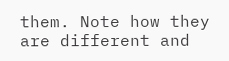them. Note how they are different and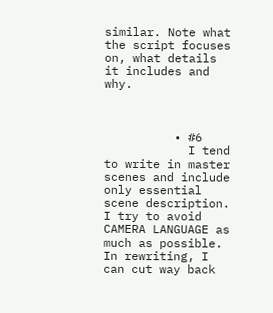similar. Note what the script focuses on, what details it includes and why.



          • #6
            I tend to write in master scenes and include only essential scene description. I try to avoid CAMERA LANGUAGE as much as possible. In rewriting, I can cut way back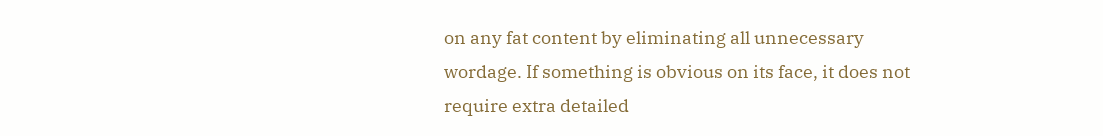on any fat content by eliminating all unnecessary wordage. If something is obvious on its face, it does not require extra detailed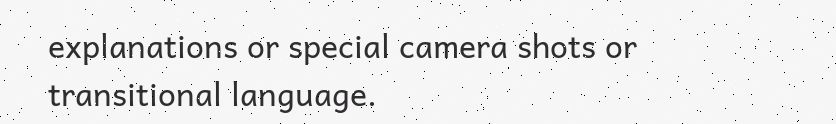explanations or special camera shots or transitional language.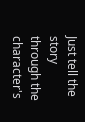Just tell the story through the character's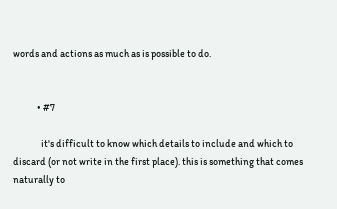words and actions as much as is possible to do.


            • #7

              it's difficult to know which details to include and which to discard (or not write in the first place). this is something that comes naturally to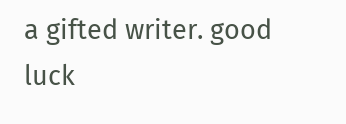a gifted writer. good luck